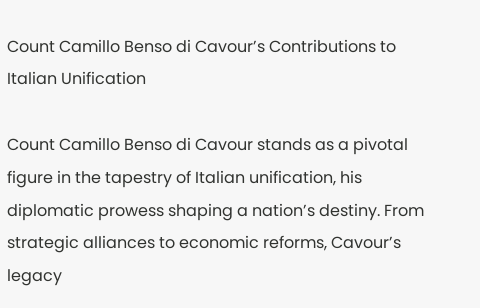Count Camillo Benso di Cavour’s Contributions to Italian Unification

Count Camillo Benso di Cavour stands as a pivotal figure in the tapestry of Italian unification, his diplomatic prowess shaping a nation’s destiny. From strategic alliances to economic reforms, Cavour’s legacy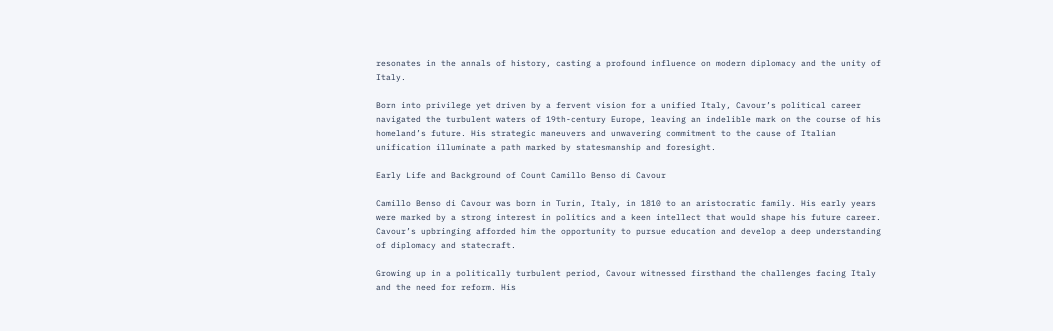resonates in the annals of history, casting a profound influence on modern diplomacy and the unity of Italy.

Born into privilege yet driven by a fervent vision for a unified Italy, Cavour’s political career navigated the turbulent waters of 19th-century Europe, leaving an indelible mark on the course of his homeland’s future. His strategic maneuvers and unwavering commitment to the cause of Italian unification illuminate a path marked by statesmanship and foresight.

Early Life and Background of Count Camillo Benso di Cavour

Camillo Benso di Cavour was born in Turin, Italy, in 1810 to an aristocratic family. His early years were marked by a strong interest in politics and a keen intellect that would shape his future career. Cavour’s upbringing afforded him the opportunity to pursue education and develop a deep understanding of diplomacy and statecraft.

Growing up in a politically turbulent period, Cavour witnessed firsthand the challenges facing Italy and the need for reform. His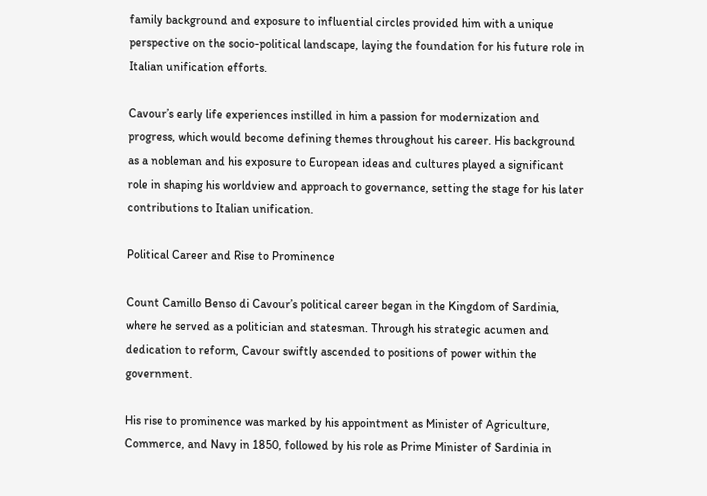family background and exposure to influential circles provided him with a unique perspective on the socio-political landscape, laying the foundation for his future role in Italian unification efforts.

Cavour’s early life experiences instilled in him a passion for modernization and progress, which would become defining themes throughout his career. His background as a nobleman and his exposure to European ideas and cultures played a significant role in shaping his worldview and approach to governance, setting the stage for his later contributions to Italian unification.

Political Career and Rise to Prominence

Count Camillo Benso di Cavour’s political career began in the Kingdom of Sardinia, where he served as a politician and statesman. Through his strategic acumen and dedication to reform, Cavour swiftly ascended to positions of power within the government.

His rise to prominence was marked by his appointment as Minister of Agriculture, Commerce, and Navy in 1850, followed by his role as Prime Minister of Sardinia in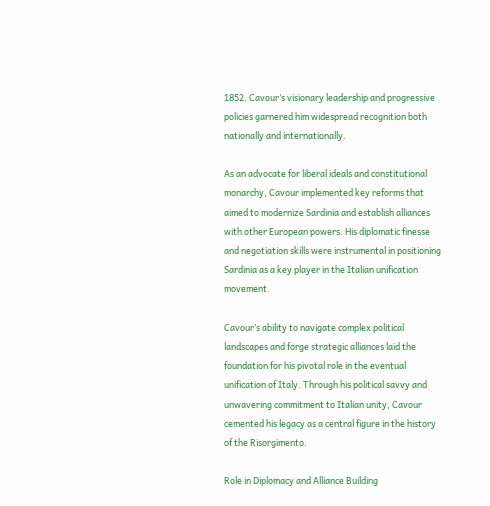1852. Cavour’s visionary leadership and progressive policies garnered him widespread recognition both nationally and internationally.

As an advocate for liberal ideals and constitutional monarchy, Cavour implemented key reforms that aimed to modernize Sardinia and establish alliances with other European powers. His diplomatic finesse and negotiation skills were instrumental in positioning Sardinia as a key player in the Italian unification movement.

Cavour’s ability to navigate complex political landscapes and forge strategic alliances laid the foundation for his pivotal role in the eventual unification of Italy. Through his political savvy and unwavering commitment to Italian unity, Cavour cemented his legacy as a central figure in the history of the Risorgimento.

Role in Diplomacy and Alliance Building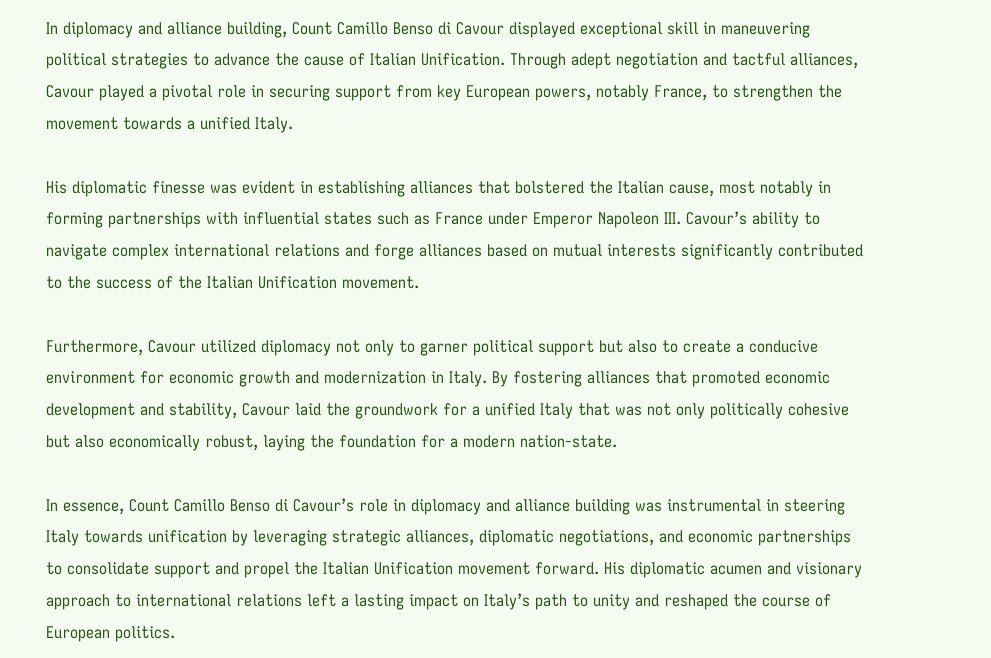In diplomacy and alliance building, Count Camillo Benso di Cavour displayed exceptional skill in maneuvering political strategies to advance the cause of Italian Unification. Through adept negotiation and tactful alliances, Cavour played a pivotal role in securing support from key European powers, notably France, to strengthen the movement towards a unified Italy.

His diplomatic finesse was evident in establishing alliances that bolstered the Italian cause, most notably in forming partnerships with influential states such as France under Emperor Napoleon III. Cavour’s ability to navigate complex international relations and forge alliances based on mutual interests significantly contributed to the success of the Italian Unification movement.

Furthermore, Cavour utilized diplomacy not only to garner political support but also to create a conducive environment for economic growth and modernization in Italy. By fostering alliances that promoted economic development and stability, Cavour laid the groundwork for a unified Italy that was not only politically cohesive but also economically robust, laying the foundation for a modern nation-state.

In essence, Count Camillo Benso di Cavour’s role in diplomacy and alliance building was instrumental in steering Italy towards unification by leveraging strategic alliances, diplomatic negotiations, and economic partnerships to consolidate support and propel the Italian Unification movement forward. His diplomatic acumen and visionary approach to international relations left a lasting impact on Italy’s path to unity and reshaped the course of European politics.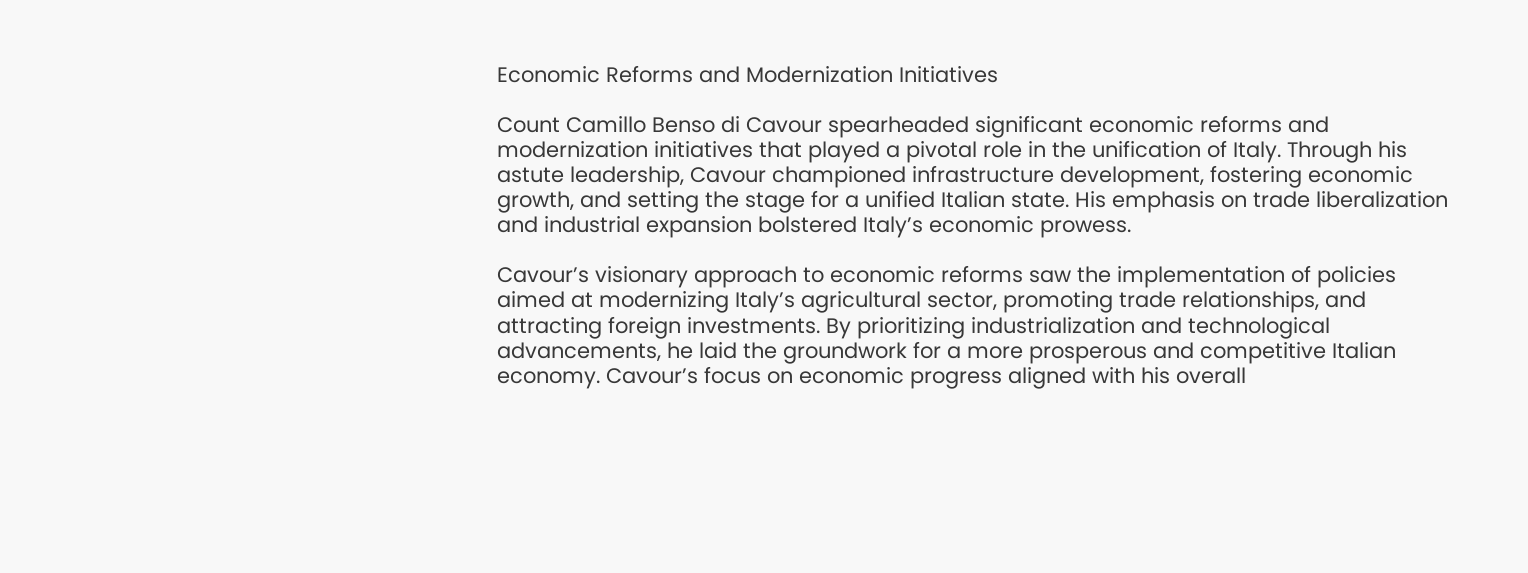Economic Reforms and Modernization Initiatives

Count Camillo Benso di Cavour spearheaded significant economic reforms and modernization initiatives that played a pivotal role in the unification of Italy. Through his astute leadership, Cavour championed infrastructure development, fostering economic growth, and setting the stage for a unified Italian state. His emphasis on trade liberalization and industrial expansion bolstered Italy’s economic prowess.

Cavour’s visionary approach to economic reforms saw the implementation of policies aimed at modernizing Italy’s agricultural sector, promoting trade relationships, and attracting foreign investments. By prioritizing industrialization and technological advancements, he laid the groundwork for a more prosperous and competitive Italian economy. Cavour’s focus on economic progress aligned with his overall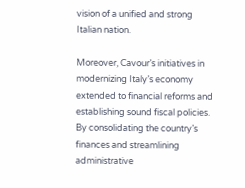vision of a unified and strong Italian nation.

Moreover, Cavour’s initiatives in modernizing Italy’s economy extended to financial reforms and establishing sound fiscal policies. By consolidating the country’s finances and streamlining administrative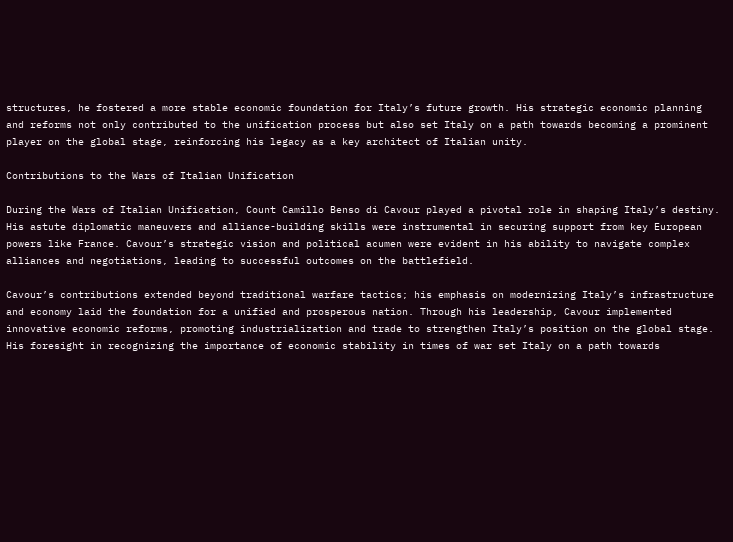structures, he fostered a more stable economic foundation for Italy’s future growth. His strategic economic planning and reforms not only contributed to the unification process but also set Italy on a path towards becoming a prominent player on the global stage, reinforcing his legacy as a key architect of Italian unity.

Contributions to the Wars of Italian Unification

During the Wars of Italian Unification, Count Camillo Benso di Cavour played a pivotal role in shaping Italy’s destiny. His astute diplomatic maneuvers and alliance-building skills were instrumental in securing support from key European powers like France. Cavour’s strategic vision and political acumen were evident in his ability to navigate complex alliances and negotiations, leading to successful outcomes on the battlefield.

Cavour’s contributions extended beyond traditional warfare tactics; his emphasis on modernizing Italy’s infrastructure and economy laid the foundation for a unified and prosperous nation. Through his leadership, Cavour implemented innovative economic reforms, promoting industrialization and trade to strengthen Italy’s position on the global stage. His foresight in recognizing the importance of economic stability in times of war set Italy on a path towards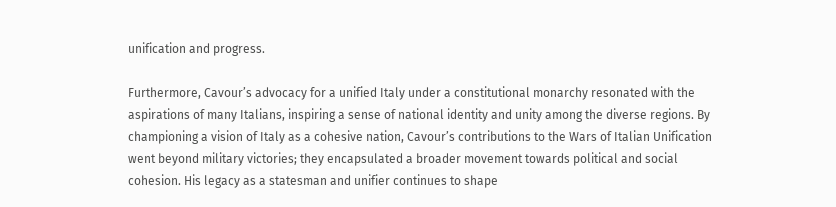unification and progress.

Furthermore, Cavour’s advocacy for a unified Italy under a constitutional monarchy resonated with the aspirations of many Italians, inspiring a sense of national identity and unity among the diverse regions. By championing a vision of Italy as a cohesive nation, Cavour’s contributions to the Wars of Italian Unification went beyond military victories; they encapsulated a broader movement towards political and social cohesion. His legacy as a statesman and unifier continues to shape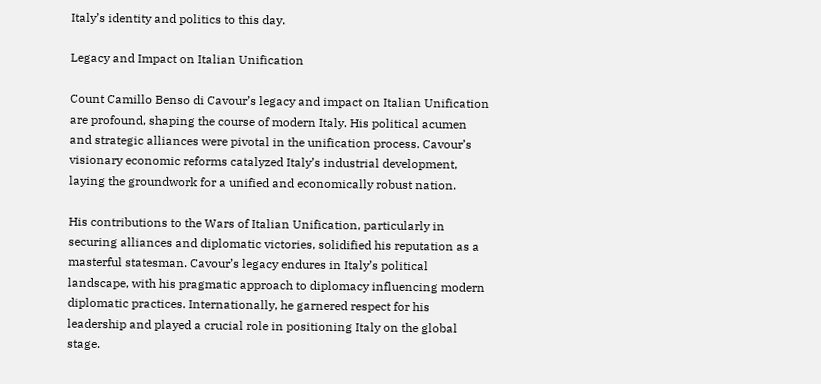Italy’s identity and politics to this day.

Legacy and Impact on Italian Unification

Count Camillo Benso di Cavour’s legacy and impact on Italian Unification are profound, shaping the course of modern Italy. His political acumen and strategic alliances were pivotal in the unification process. Cavour’s visionary economic reforms catalyzed Italy’s industrial development, laying the groundwork for a unified and economically robust nation.

His contributions to the Wars of Italian Unification, particularly in securing alliances and diplomatic victories, solidified his reputation as a masterful statesman. Cavour’s legacy endures in Italy’s political landscape, with his pragmatic approach to diplomacy influencing modern diplomatic practices. Internationally, he garnered respect for his leadership and played a crucial role in positioning Italy on the global stage.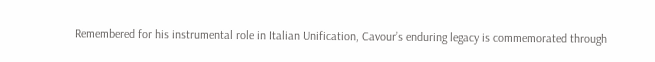Remembered for his instrumental role in Italian Unification, Cavour’s enduring legacy is commemorated through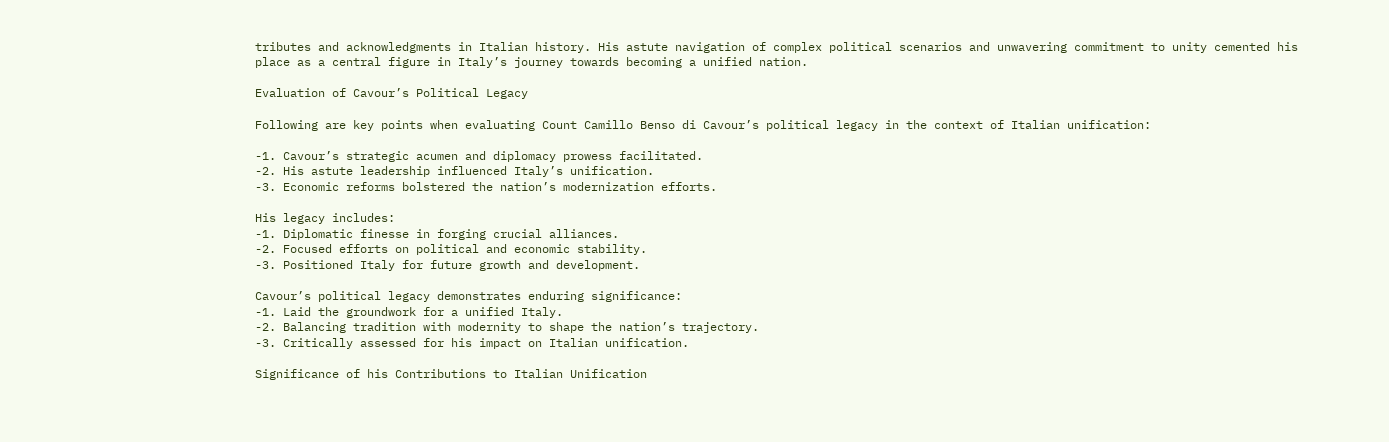tributes and acknowledgments in Italian history. His astute navigation of complex political scenarios and unwavering commitment to unity cemented his place as a central figure in Italy’s journey towards becoming a unified nation.

Evaluation of Cavour’s Political Legacy

Following are key points when evaluating Count Camillo Benso di Cavour’s political legacy in the context of Italian unification:

-1. Cavour’s strategic acumen and diplomacy prowess facilitated.
-2. His astute leadership influenced Italy’s unification.
-3. Economic reforms bolstered the nation’s modernization efforts.

His legacy includes:
-1. Diplomatic finesse in forging crucial alliances.
-2. Focused efforts on political and economic stability.
-3. Positioned Italy for future growth and development.

Cavour’s political legacy demonstrates enduring significance:
-1. Laid the groundwork for a unified Italy.
-2. Balancing tradition with modernity to shape the nation’s trajectory.
-3. Critically assessed for his impact on Italian unification.

Significance of his Contributions to Italian Unification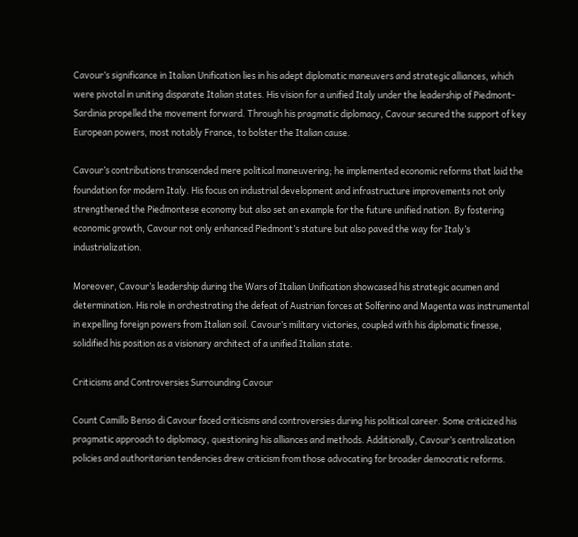Cavour’s significance in Italian Unification lies in his adept diplomatic maneuvers and strategic alliances, which were pivotal in uniting disparate Italian states. His vision for a unified Italy under the leadership of Piedmont-Sardinia propelled the movement forward. Through his pragmatic diplomacy, Cavour secured the support of key European powers, most notably France, to bolster the Italian cause.

Cavour’s contributions transcended mere political maneuvering; he implemented economic reforms that laid the foundation for modern Italy. His focus on industrial development and infrastructure improvements not only strengthened the Piedmontese economy but also set an example for the future unified nation. By fostering economic growth, Cavour not only enhanced Piedmont’s stature but also paved the way for Italy’s industrialization.

Moreover, Cavour’s leadership during the Wars of Italian Unification showcased his strategic acumen and determination. His role in orchestrating the defeat of Austrian forces at Solferino and Magenta was instrumental in expelling foreign powers from Italian soil. Cavour’s military victories, coupled with his diplomatic finesse, solidified his position as a visionary architect of a unified Italian state.

Criticisms and Controversies Surrounding Cavour

Count Camillo Benso di Cavour faced criticisms and controversies during his political career. Some criticized his pragmatic approach to diplomacy, questioning his alliances and methods. Additionally, Cavour’s centralization policies and authoritarian tendencies drew criticism from those advocating for broader democratic reforms.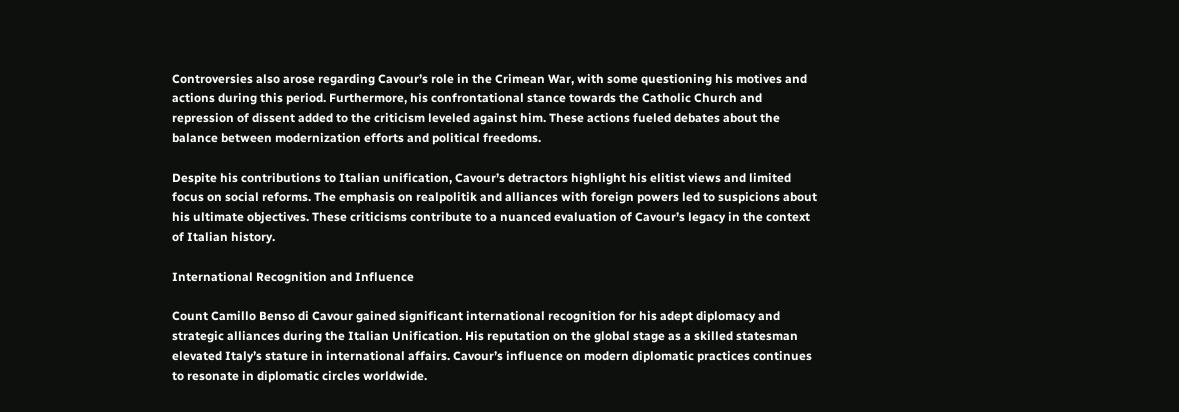Controversies also arose regarding Cavour’s role in the Crimean War, with some questioning his motives and actions during this period. Furthermore, his confrontational stance towards the Catholic Church and repression of dissent added to the criticism leveled against him. These actions fueled debates about the balance between modernization efforts and political freedoms.

Despite his contributions to Italian unification, Cavour’s detractors highlight his elitist views and limited focus on social reforms. The emphasis on realpolitik and alliances with foreign powers led to suspicions about his ultimate objectives. These criticisms contribute to a nuanced evaluation of Cavour’s legacy in the context of Italian history.

International Recognition and Influence

Count Camillo Benso di Cavour gained significant international recognition for his adept diplomacy and strategic alliances during the Italian Unification. His reputation on the global stage as a skilled statesman elevated Italy’s stature in international affairs. Cavour’s influence on modern diplomatic practices continues to resonate in diplomatic circles worldwide.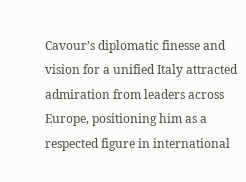Cavour’s diplomatic finesse and vision for a unified Italy attracted admiration from leaders across Europe, positioning him as a respected figure in international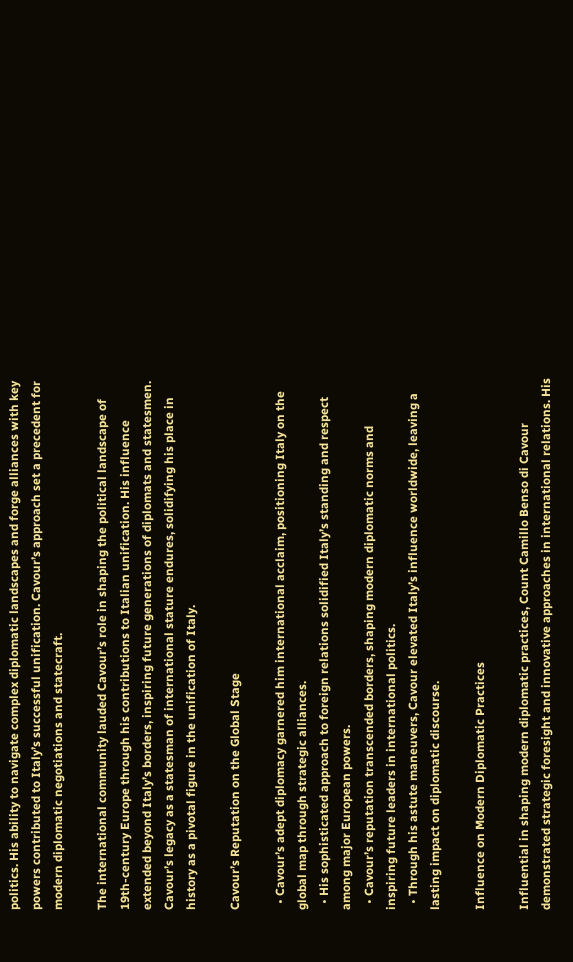politics. His ability to navigate complex diplomatic landscapes and forge alliances with key powers contributed to Italy’s successful unification. Cavour’s approach set a precedent for modern diplomatic negotiations and statecraft.

The international community lauded Cavour’s role in shaping the political landscape of 19th-century Europe through his contributions to Italian unification. His influence extended beyond Italy’s borders, inspiring future generations of diplomats and statesmen. Cavour’s legacy as a statesman of international stature endures, solidifying his place in history as a pivotal figure in the unification of Italy.

Cavour’s Reputation on the Global Stage

  • Cavour’s adept diplomacy garnered him international acclaim, positioning Italy on the global map through strategic alliances.
  • His sophisticated approach to foreign relations solidified Italy’s standing and respect among major European powers.
  • Cavour’s reputation transcended borders, shaping modern diplomatic norms and inspiring future leaders in international politics.
  • Through his astute maneuvers, Cavour elevated Italy’s influence worldwide, leaving a lasting impact on diplomatic discourse.

Influence on Modern Diplomatic Practices

Influential in shaping modern diplomatic practices, Count Camillo Benso di Cavour demonstrated strategic foresight and innovative approaches in international relations. His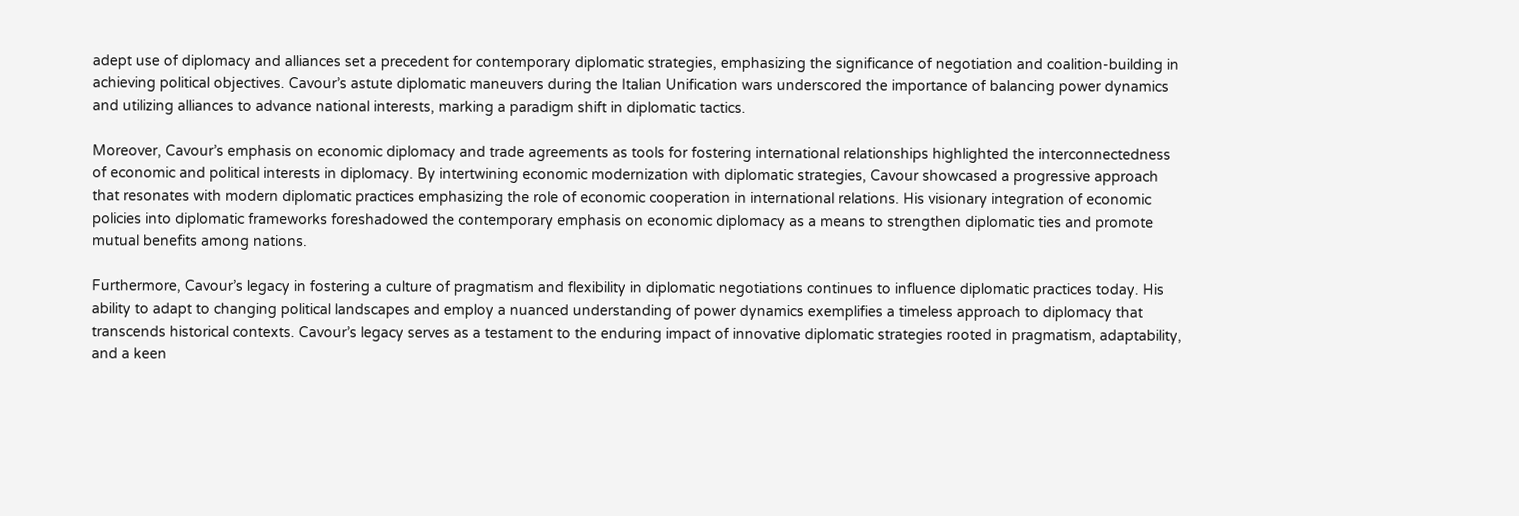adept use of diplomacy and alliances set a precedent for contemporary diplomatic strategies, emphasizing the significance of negotiation and coalition-building in achieving political objectives. Cavour’s astute diplomatic maneuvers during the Italian Unification wars underscored the importance of balancing power dynamics and utilizing alliances to advance national interests, marking a paradigm shift in diplomatic tactics.

Moreover, Cavour’s emphasis on economic diplomacy and trade agreements as tools for fostering international relationships highlighted the interconnectedness of economic and political interests in diplomacy. By intertwining economic modernization with diplomatic strategies, Cavour showcased a progressive approach that resonates with modern diplomatic practices emphasizing the role of economic cooperation in international relations. His visionary integration of economic policies into diplomatic frameworks foreshadowed the contemporary emphasis on economic diplomacy as a means to strengthen diplomatic ties and promote mutual benefits among nations.

Furthermore, Cavour’s legacy in fostering a culture of pragmatism and flexibility in diplomatic negotiations continues to influence diplomatic practices today. His ability to adapt to changing political landscapes and employ a nuanced understanding of power dynamics exemplifies a timeless approach to diplomacy that transcends historical contexts. Cavour’s legacy serves as a testament to the enduring impact of innovative diplomatic strategies rooted in pragmatism, adaptability, and a keen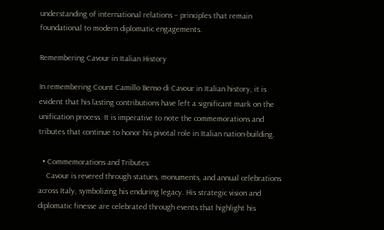understanding of international relations – principles that remain foundational to modern diplomatic engagements.

Remembering Cavour in Italian History

In remembering Count Camillo Benso di Cavour in Italian history, it is evident that his lasting contributions have left a significant mark on the unification process. It is imperative to note the commemorations and tributes that continue to honor his pivotal role in Italian nation-building.

  • Commemorations and Tributes:
    Cavour is revered through statues, monuments, and annual celebrations across Italy, symbolizing his enduring legacy. His strategic vision and diplomatic finesse are celebrated through events that highlight his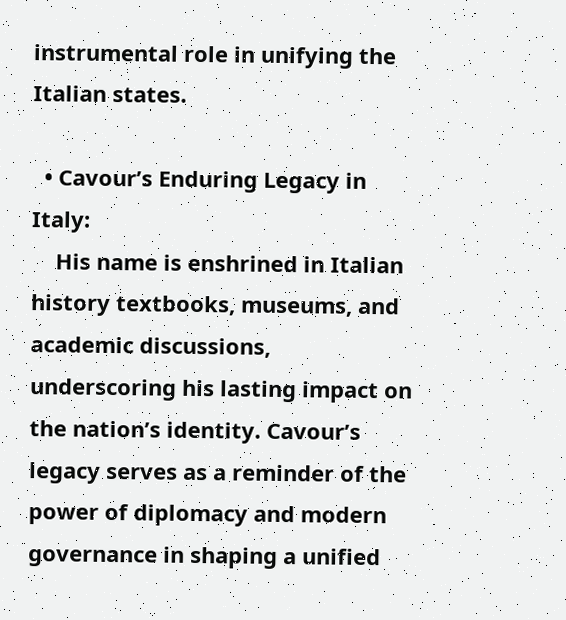instrumental role in unifying the Italian states.

  • Cavour’s Enduring Legacy in Italy:
    His name is enshrined in Italian history textbooks, museums, and academic discussions, underscoring his lasting impact on the nation’s identity. Cavour’s legacy serves as a reminder of the power of diplomacy and modern governance in shaping a unified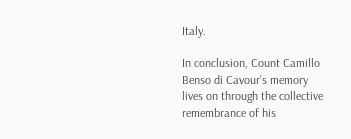Italy.

In conclusion, Count Camillo Benso di Cavour’s memory lives on through the collective remembrance of his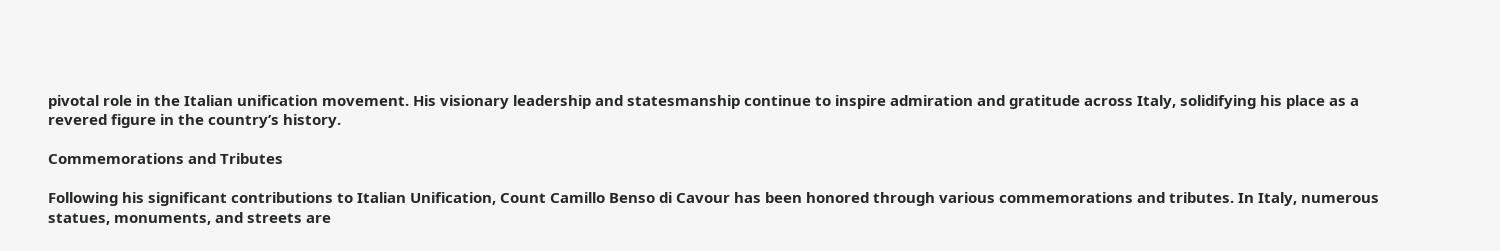pivotal role in the Italian unification movement. His visionary leadership and statesmanship continue to inspire admiration and gratitude across Italy, solidifying his place as a revered figure in the country’s history.

Commemorations and Tributes

Following his significant contributions to Italian Unification, Count Camillo Benso di Cavour has been honored through various commemorations and tributes. In Italy, numerous statues, monuments, and streets are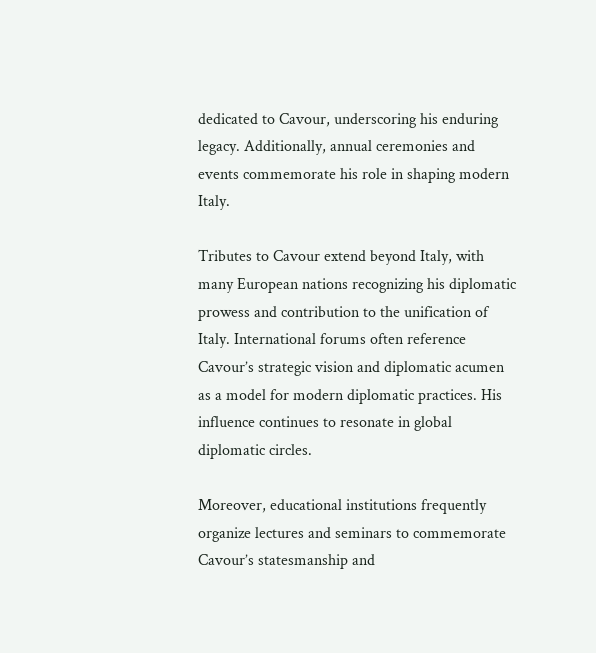dedicated to Cavour, underscoring his enduring legacy. Additionally, annual ceremonies and events commemorate his role in shaping modern Italy.

Tributes to Cavour extend beyond Italy, with many European nations recognizing his diplomatic prowess and contribution to the unification of Italy. International forums often reference Cavour’s strategic vision and diplomatic acumen as a model for modern diplomatic practices. His influence continues to resonate in global diplomatic circles.

Moreover, educational institutions frequently organize lectures and seminars to commemorate Cavour’s statesmanship and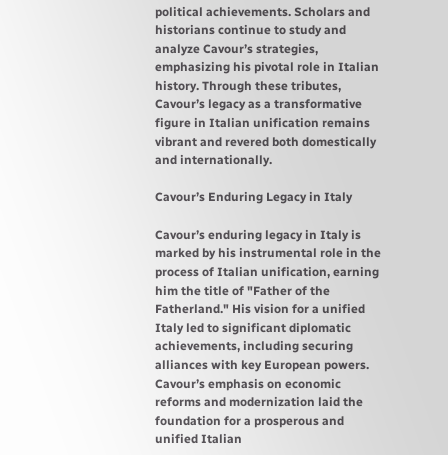political achievements. Scholars and historians continue to study and analyze Cavour’s strategies, emphasizing his pivotal role in Italian history. Through these tributes, Cavour’s legacy as a transformative figure in Italian unification remains vibrant and revered both domestically and internationally.

Cavour’s Enduring Legacy in Italy

Cavour’s enduring legacy in Italy is marked by his instrumental role in the process of Italian unification, earning him the title of "Father of the Fatherland." His vision for a unified Italy led to significant diplomatic achievements, including securing alliances with key European powers. Cavour’s emphasis on economic reforms and modernization laid the foundation for a prosperous and unified Italian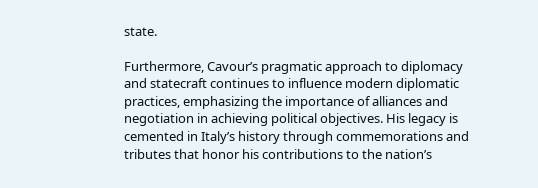state.

Furthermore, Cavour’s pragmatic approach to diplomacy and statecraft continues to influence modern diplomatic practices, emphasizing the importance of alliances and negotiation in achieving political objectives. His legacy is cemented in Italy’s history through commemorations and tributes that honor his contributions to the nation’s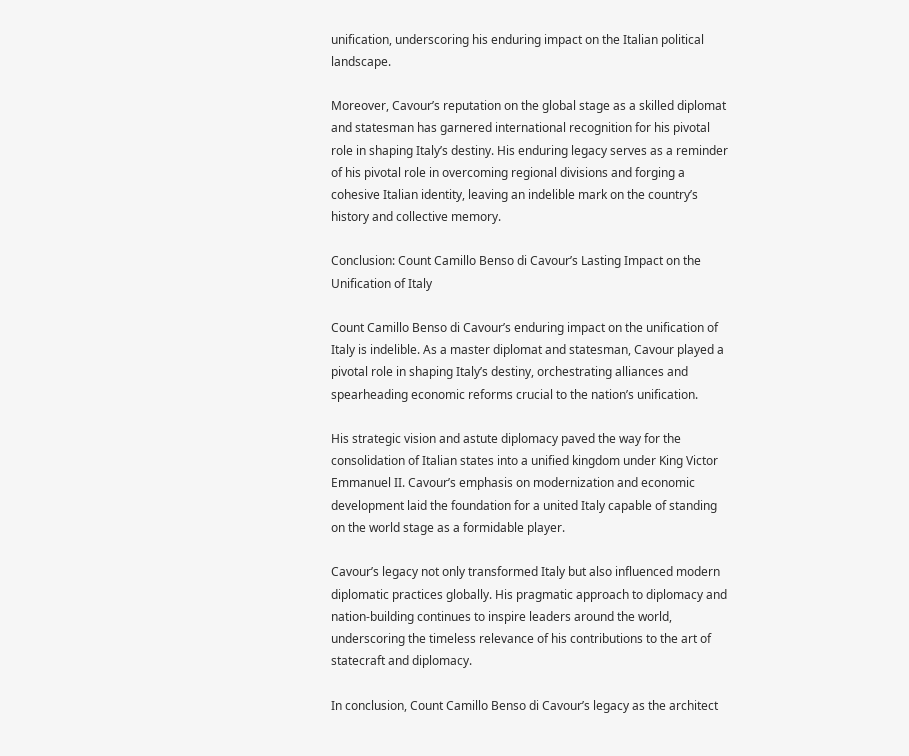unification, underscoring his enduring impact on the Italian political landscape.

Moreover, Cavour’s reputation on the global stage as a skilled diplomat and statesman has garnered international recognition for his pivotal role in shaping Italy’s destiny. His enduring legacy serves as a reminder of his pivotal role in overcoming regional divisions and forging a cohesive Italian identity, leaving an indelible mark on the country’s history and collective memory.

Conclusion: Count Camillo Benso di Cavour’s Lasting Impact on the Unification of Italy

Count Camillo Benso di Cavour’s enduring impact on the unification of Italy is indelible. As a master diplomat and statesman, Cavour played a pivotal role in shaping Italy’s destiny, orchestrating alliances and spearheading economic reforms crucial to the nation’s unification.

His strategic vision and astute diplomacy paved the way for the consolidation of Italian states into a unified kingdom under King Victor Emmanuel II. Cavour’s emphasis on modernization and economic development laid the foundation for a united Italy capable of standing on the world stage as a formidable player.

Cavour’s legacy not only transformed Italy but also influenced modern diplomatic practices globally. His pragmatic approach to diplomacy and nation-building continues to inspire leaders around the world, underscoring the timeless relevance of his contributions to the art of statecraft and diplomacy.

In conclusion, Count Camillo Benso di Cavour’s legacy as the architect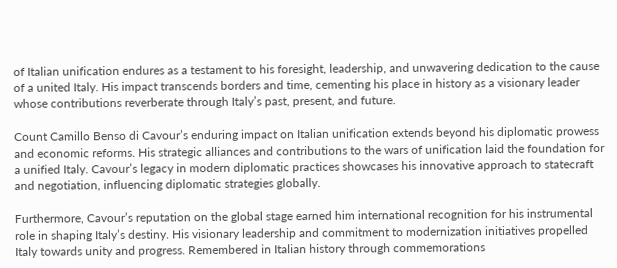of Italian unification endures as a testament to his foresight, leadership, and unwavering dedication to the cause of a united Italy. His impact transcends borders and time, cementing his place in history as a visionary leader whose contributions reverberate through Italy’s past, present, and future.

Count Camillo Benso di Cavour’s enduring impact on Italian unification extends beyond his diplomatic prowess and economic reforms. His strategic alliances and contributions to the wars of unification laid the foundation for a unified Italy. Cavour’s legacy in modern diplomatic practices showcases his innovative approach to statecraft and negotiation, influencing diplomatic strategies globally.

Furthermore, Cavour’s reputation on the global stage earned him international recognition for his instrumental role in shaping Italy’s destiny. His visionary leadership and commitment to modernization initiatives propelled Italy towards unity and progress. Remembered in Italian history through commemorations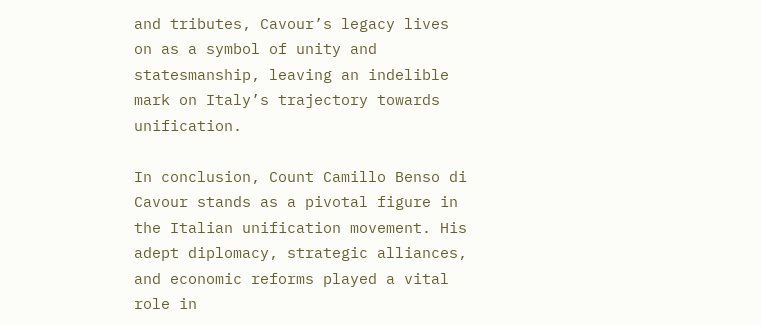and tributes, Cavour’s legacy lives on as a symbol of unity and statesmanship, leaving an indelible mark on Italy’s trajectory towards unification.

In conclusion, Count Camillo Benso di Cavour stands as a pivotal figure in the Italian unification movement. His adept diplomacy, strategic alliances, and economic reforms played a vital role in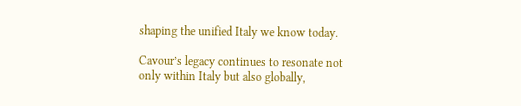shaping the unified Italy we know today.

Cavour’s legacy continues to resonate not only within Italy but also globally,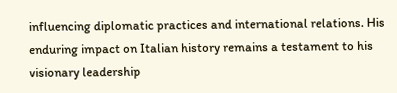influencing diplomatic practices and international relations. His enduring impact on Italian history remains a testament to his visionary leadership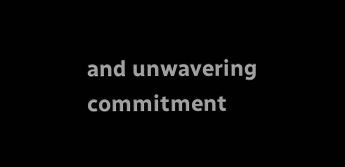and unwavering commitment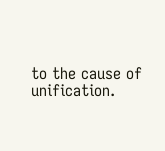to the cause of unification.